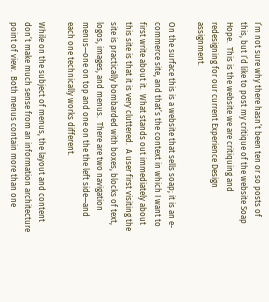I’m not sure why there hasn’t been ten or so posts of this, but I’d like to post my critique of the website Soap Hope.  This is the website we are critiquing and redesigning for our current Experience Design assignment.

On the surface this is a website that sells soap; it is an e-commerce site, and that’s the context in which I want to first write about it.  What stands out immediately about this site is that it is very cluttered.  A user first visiting the site is practically bombarded with boxes, blocks of text, logos, images, and menus.  There are two navigation menus—one on top and one on the the left side—and each one technically works different.

While on the subject of menus, the layout and content don’t make much sense from an information architecture point of view.  Both menus contain more than one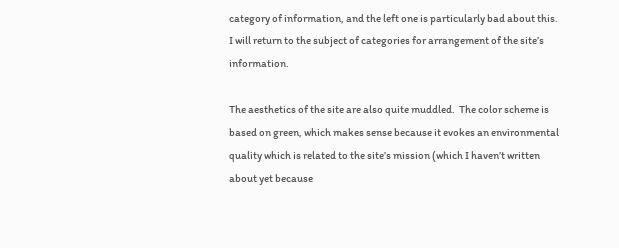category of information, and the left one is particularly bad about this.  I will return to the subject of categories for arrangement of the site’s information.

The aesthetics of the site are also quite muddled.  The color scheme is based on green, which makes sense because it evokes an environmental quality which is related to the site’s mission (which I haven’t written about yet because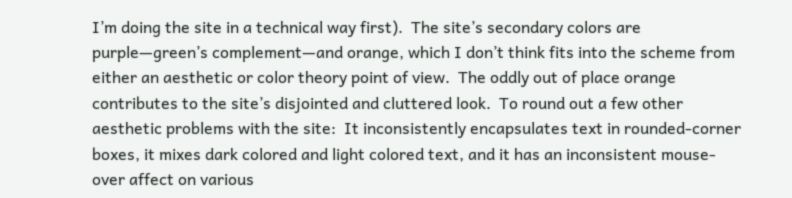I’m doing the site in a technical way first).  The site’s secondary colors are purple—green’s complement—and orange, which I don’t think fits into the scheme from either an aesthetic or color theory point of view.  The oddly out of place orange contributes to the site’s disjointed and cluttered look.  To round out a few other aesthetic problems with the site:  It inconsistently encapsulates text in rounded-corner boxes, it mixes dark colored and light colored text, and it has an inconsistent mouse-over affect on various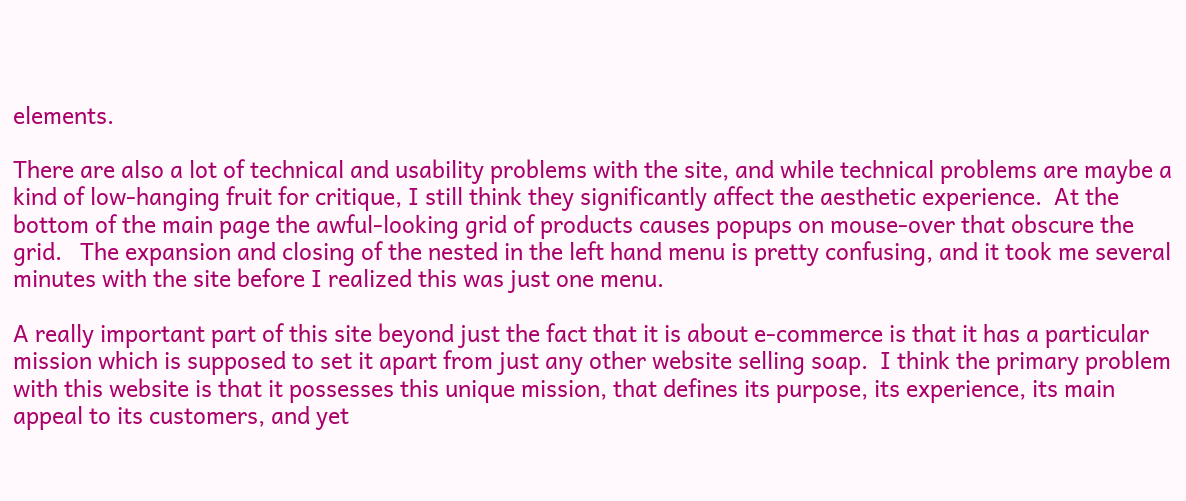elements.

There are also a lot of technical and usability problems with the site, and while technical problems are maybe a kind of low-hanging fruit for critique, I still think they significantly affect the aesthetic experience.  At the bottom of the main page the awful-looking grid of products causes popups on mouse-over that obscure the grid.   The expansion and closing of the nested in the left hand menu is pretty confusing, and it took me several minutes with the site before I realized this was just one menu.

A really important part of this site beyond just the fact that it is about e-commerce is that it has a particular mission which is supposed to set it apart from just any other website selling soap.  I think the primary problem with this website is that it possesses this unique mission, that defines its purpose, its experience, its main appeal to its customers, and yet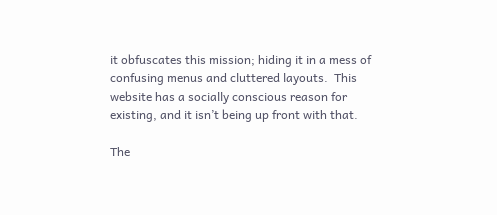it obfuscates this mission; hiding it in a mess of confusing menus and cluttered layouts.  This website has a socially conscious reason for existing, and it isn’t being up front with that.

The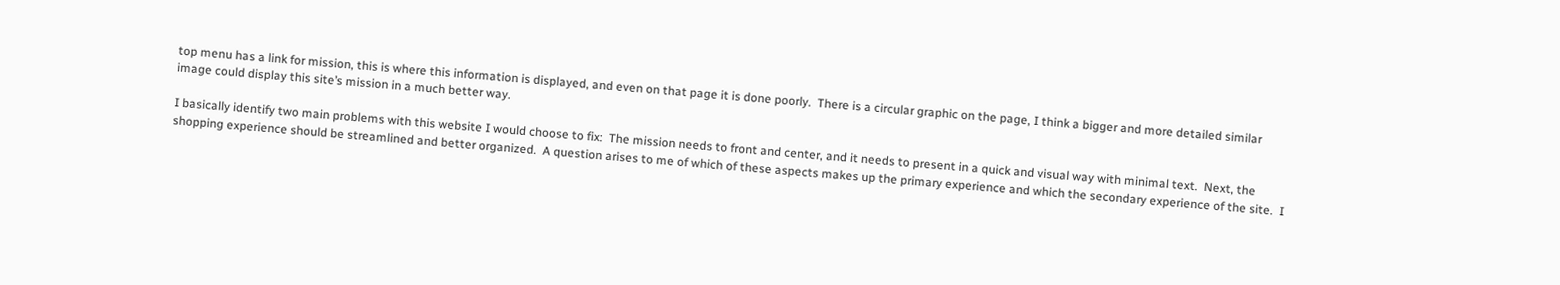top menu has a link for mission, this is where this information is displayed, and even on that page it is done poorly.  There is a circular graphic on the page, I think a bigger and more detailed similar image could display this site’s mission in a much better way.

I basically identify two main problems with this website I would choose to fix:  The mission needs to front and center, and it needs to present in a quick and visual way with minimal text.  Next, the shopping experience should be streamlined and better organized.  A question arises to me of which of these aspects makes up the primary experience and which the secondary experience of the site.  I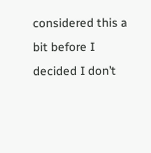considered this a bit before I decided I don’t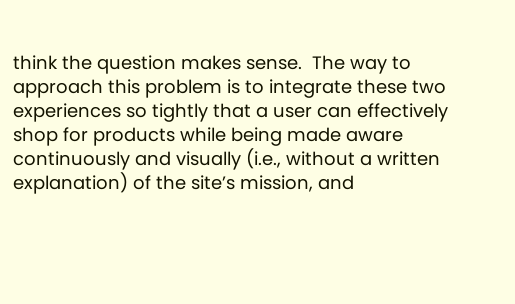think the question makes sense.  The way to approach this problem is to integrate these two experiences so tightly that a user can effectively shop for products while being made aware continuously and visually (i.e., without a written explanation) of the site’s mission, and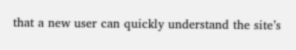that a new user can quickly understand the site’s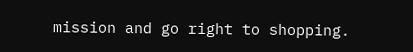mission and go right to shopping.